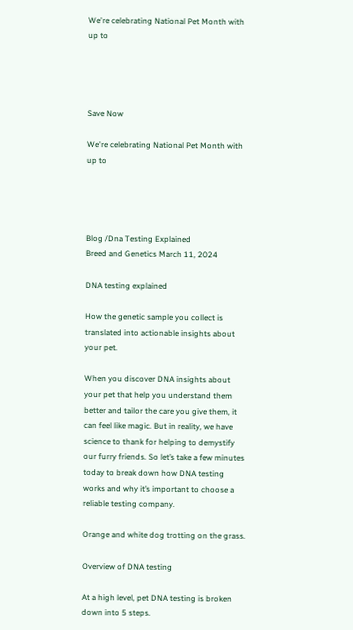We're celebrating National Pet Month with up to




Save Now

We're celebrating National Pet Month with up to




Blog /Dna Testing Explained
Breed and Genetics March 11, 2024

DNA testing explained

How the genetic sample you collect is translated into actionable insights about your pet.

When you discover DNA insights about your pet that help you understand them better and tailor the care you give them, it can feel like magic. But in reality, we have science to thank for helping to demystify our furry friends. So let’s take a few minutes today to break down how DNA testing works and why it’s important to choose a reliable testing company.

Orange and white dog trotting on the grass.

Overview of DNA testing

At a high level, pet DNA testing is broken down into 5 steps.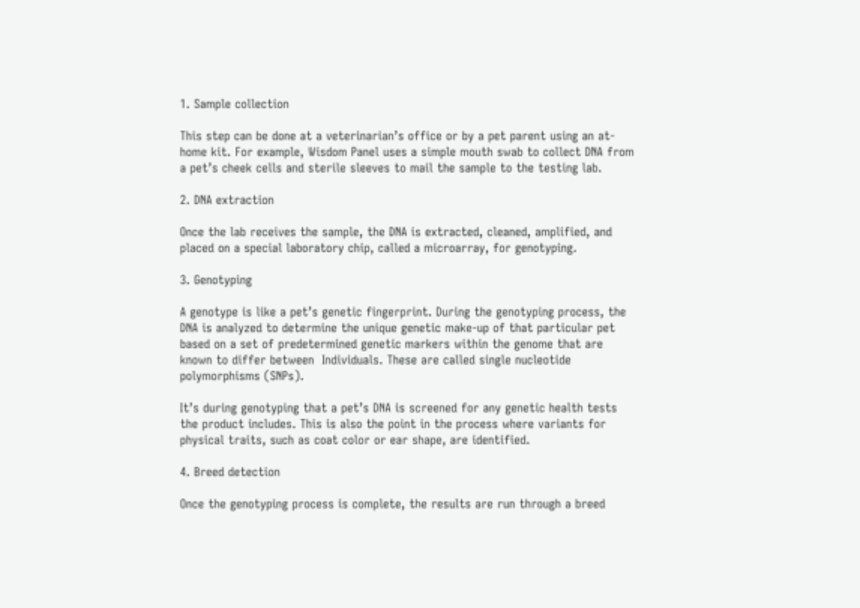1. Sample collection

This step can be done at a veterinarian’s office or by a pet parent using an at-home kit. For example, Wisdom Panel uses a simple mouth swab to collect DNA from a pet’s cheek cells and sterile sleeves to mail the sample to the testing lab.

2. DNA extraction

Once the lab receives the sample, the DNA is extracted, cleaned, amplified, and placed on a special laboratory chip, called a microarray, for genotyping.

3. Genotyping

A genotype is like a pet’s genetic fingerprint. During the genotyping process, the DNA is analyzed to determine the unique genetic make-up of that particular pet based on a set of predetermined genetic markers within the genome that are known to differ between  Individuals. These are called single nucleotide polymorphisms (SNPs).

It’s during genotyping that a pet’s DNA is screened for any genetic health tests the product includes. This is also the point in the process where variants for physical traits, such as coat color or ear shape, are identified.

4. Breed detection

Once the genotyping process is complete, the results are run through a breed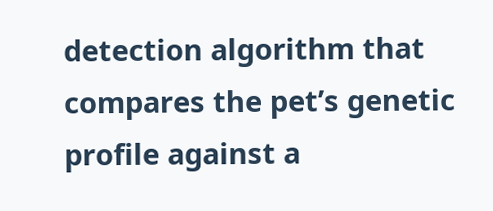detection algorithm that compares the pet’s genetic profile against a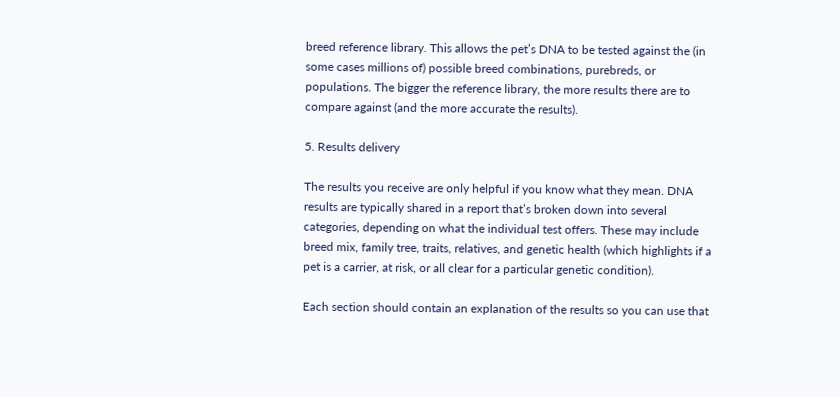breed reference library. This allows the pet’s DNA to be tested against the (in some cases millions of) possible breed combinations, purebreds, or populations. The bigger the reference library, the more results there are to compare against (and the more accurate the results).

5. Results delivery

The results you receive are only helpful if you know what they mean. DNA results are typically shared in a report that’s broken down into several categories, depending on what the individual test offers. These may include breed mix, family tree, traits, relatives, and genetic health (which highlights if a pet is a carrier, at risk, or all clear for a particular genetic condition).

Each section should contain an explanation of the results so you can use that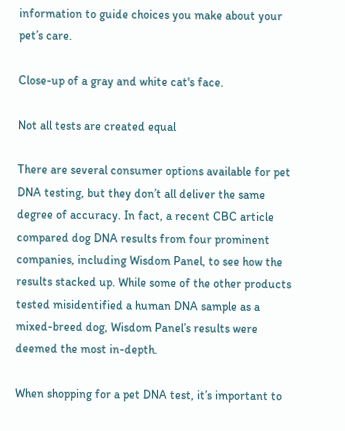information to guide choices you make about your pet’s care.

Close-up of a gray and white cat's face.

Not all tests are created equal

There are several consumer options available for pet DNA testing, but they don’t all deliver the same degree of accuracy. In fact, a recent CBC article compared dog DNA results from four prominent companies, including Wisdom Panel, to see how the results stacked up. While some of the other products tested misidentified a human DNA sample as a mixed-breed dog, Wisdom Panel’s results were deemed the most in-depth.

When shopping for a pet DNA test, it’s important to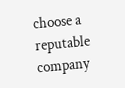choose a reputable company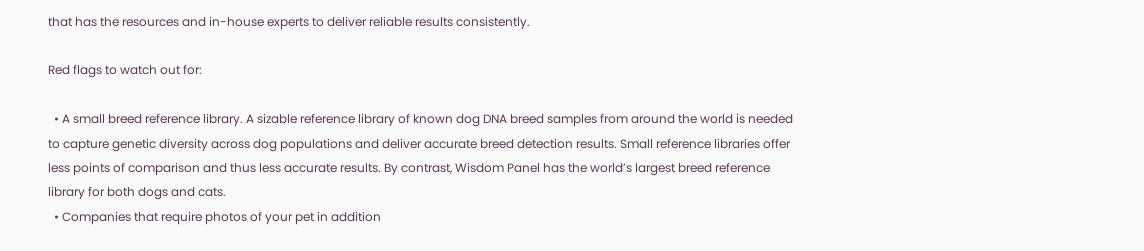that has the resources and in-house experts to deliver reliable results consistently.

Red flags to watch out for:

  • A small breed reference library. A sizable reference library of known dog DNA breed samples from around the world is needed to capture genetic diversity across dog populations and deliver accurate breed detection results. Small reference libraries offer less points of comparison and thus less accurate results. By contrast, Wisdom Panel has the world’s largest breed reference library for both dogs and cats.
  • Companies that require photos of your pet in addition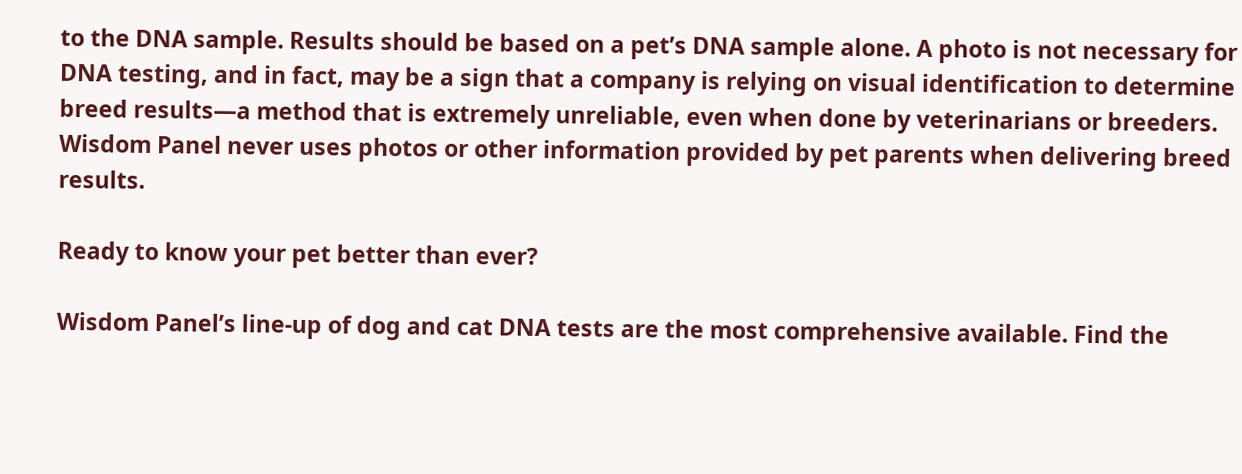to the DNA sample. Results should be based on a pet’s DNA sample alone. A photo is not necessary for DNA testing, and in fact, may be a sign that a company is relying on visual identification to determine breed results—a method that is extremely unreliable, even when done by veterinarians or breeders. Wisdom Panel never uses photos or other information provided by pet parents when delivering breed results.

Ready to know your pet better than ever?

Wisdom Panel’s line-up of dog and cat DNA tests are the most comprehensive available. Find the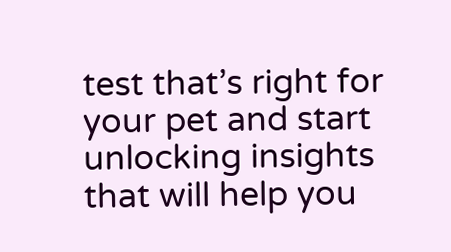test that’s right for your pet and start unlocking insights that will help you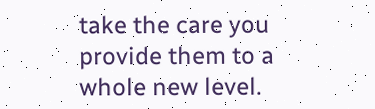take the care you provide them to a whole new level.